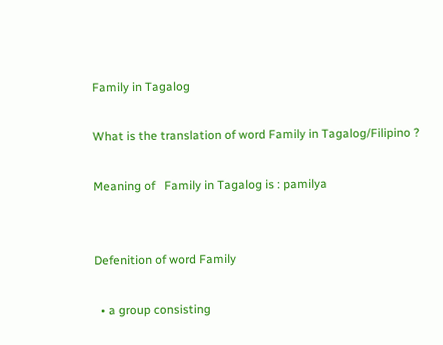Family in Tagalog

What is the translation of word Family in Tagalog/Filipino ?

Meaning of   Family in Tagalog is : pamilya


Defenition of word Family

  • a group consisting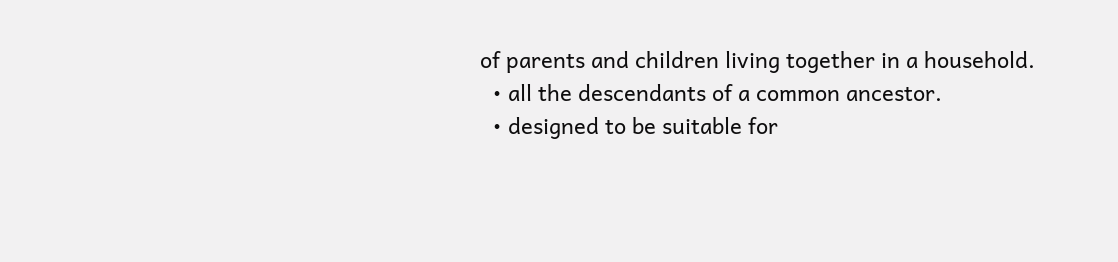of parents and children living together in a household.
  • all the descendants of a common ancestor.
  • designed to be suitable for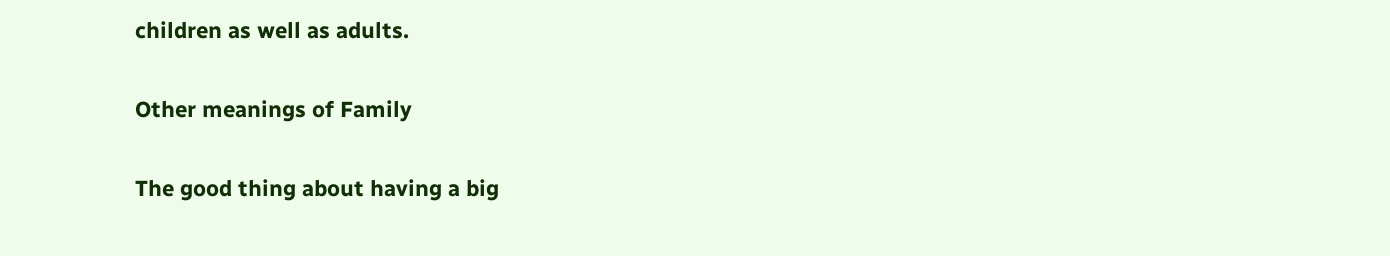children as well as adults.


Other meanings of Family


The good thing about having a big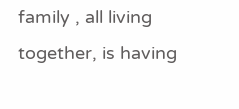family , all living together, is having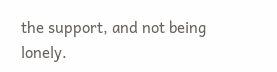the support, and not being lonely.